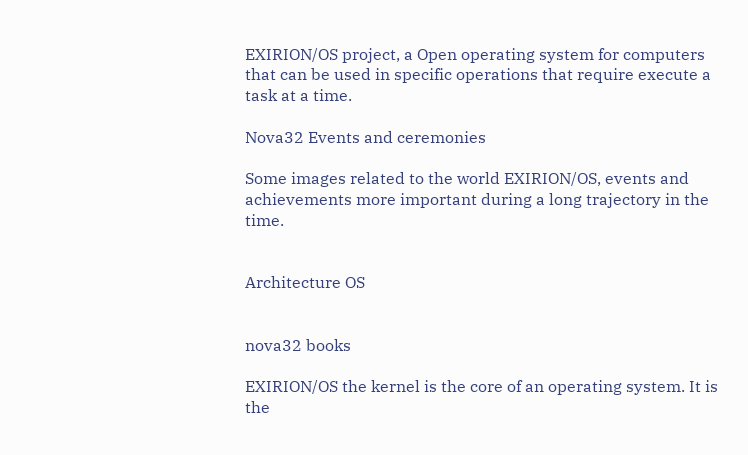EXIRION/OS project, a Open operating system for computers that can be used in specific operations that require execute a task at a time.

Nova32 Events and ceremonies

Some images related to the world EXIRION/OS, events and achievements more important during a long trajectory in the time.


Architecture OS


nova32 books

EXIRION/OS the kernel is the core of an operating system. It is the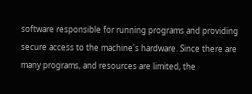software responsible for running programs and providing secure access to the machine's hardware. Since there are many programs, and resources are limited, the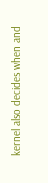kernel also decides when and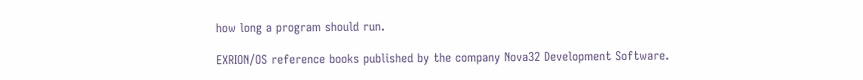how long a program should run.

EXRION/OS reference books published by the company Nova32 Development Software.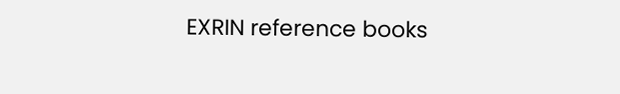EXRIN reference books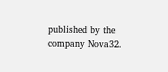published by the company Nova32.